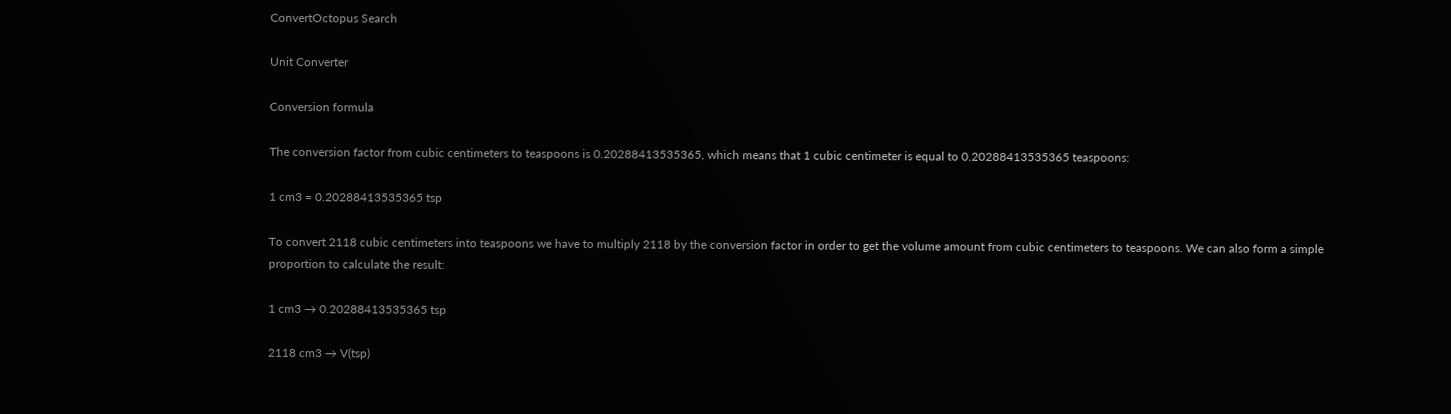ConvertOctopus Search

Unit Converter

Conversion formula

The conversion factor from cubic centimeters to teaspoons is 0.20288413535365, which means that 1 cubic centimeter is equal to 0.20288413535365 teaspoons:

1 cm3 = 0.20288413535365 tsp

To convert 2118 cubic centimeters into teaspoons we have to multiply 2118 by the conversion factor in order to get the volume amount from cubic centimeters to teaspoons. We can also form a simple proportion to calculate the result:

1 cm3 → 0.20288413535365 tsp

2118 cm3 → V(tsp)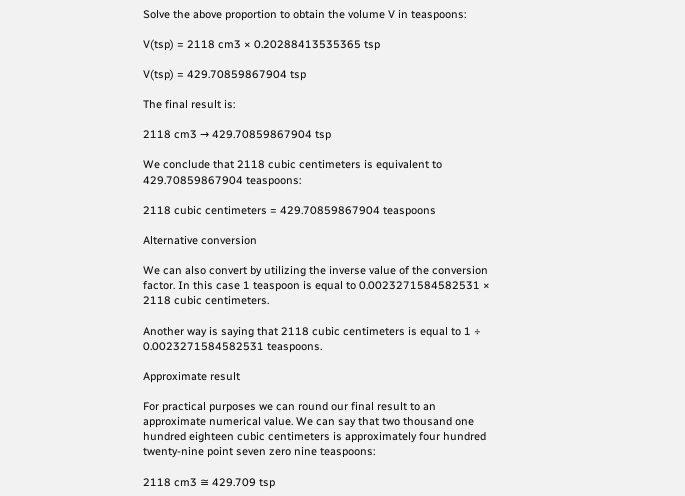Solve the above proportion to obtain the volume V in teaspoons:

V(tsp) = 2118 cm3 × 0.20288413535365 tsp

V(tsp) = 429.70859867904 tsp

The final result is:

2118 cm3 → 429.70859867904 tsp

We conclude that 2118 cubic centimeters is equivalent to 429.70859867904 teaspoons:

2118 cubic centimeters = 429.70859867904 teaspoons

Alternative conversion

We can also convert by utilizing the inverse value of the conversion factor. In this case 1 teaspoon is equal to 0.0023271584582531 × 2118 cubic centimeters.

Another way is saying that 2118 cubic centimeters is equal to 1 ÷ 0.0023271584582531 teaspoons.

Approximate result

For practical purposes we can round our final result to an approximate numerical value. We can say that two thousand one hundred eighteen cubic centimeters is approximately four hundred twenty-nine point seven zero nine teaspoons:

2118 cm3 ≅ 429.709 tsp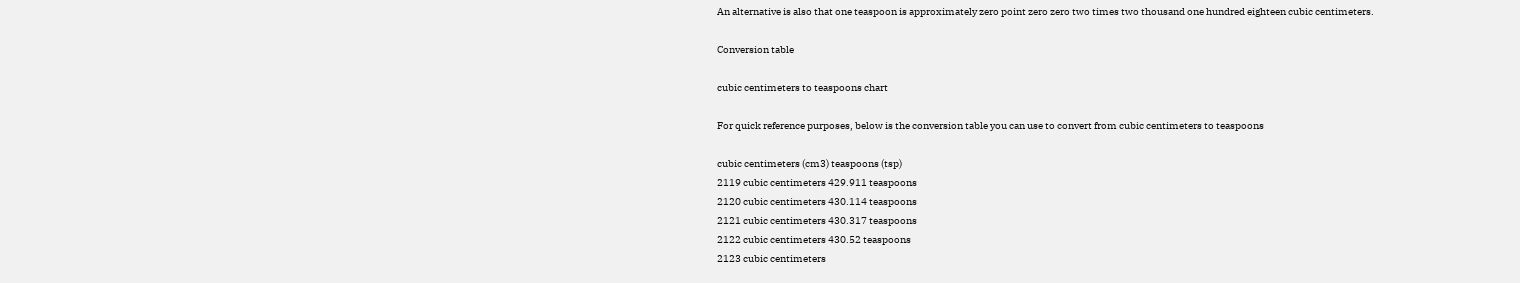An alternative is also that one teaspoon is approximately zero point zero zero two times two thousand one hundred eighteen cubic centimeters.

Conversion table

cubic centimeters to teaspoons chart

For quick reference purposes, below is the conversion table you can use to convert from cubic centimeters to teaspoons

cubic centimeters (cm3) teaspoons (tsp)
2119 cubic centimeters 429.911 teaspoons
2120 cubic centimeters 430.114 teaspoons
2121 cubic centimeters 430.317 teaspoons
2122 cubic centimeters 430.52 teaspoons
2123 cubic centimeters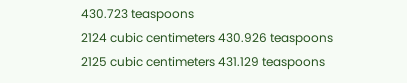430.723 teaspoons
2124 cubic centimeters 430.926 teaspoons
2125 cubic centimeters 431.129 teaspoons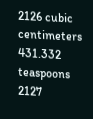2126 cubic centimeters 431.332 teaspoons
2127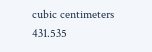cubic centimeters 431.535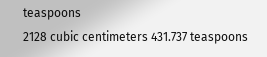teaspoons
2128 cubic centimeters 431.737 teaspoons